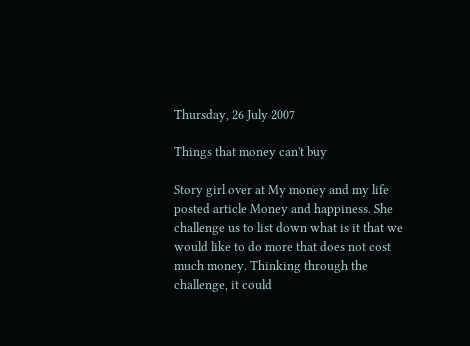Thursday, 26 July 2007

Things that money can't buy

Story girl over at My money and my life posted article Money and happiness. She challenge us to list down what is it that we would like to do more that does not cost much money. Thinking through the challenge, it could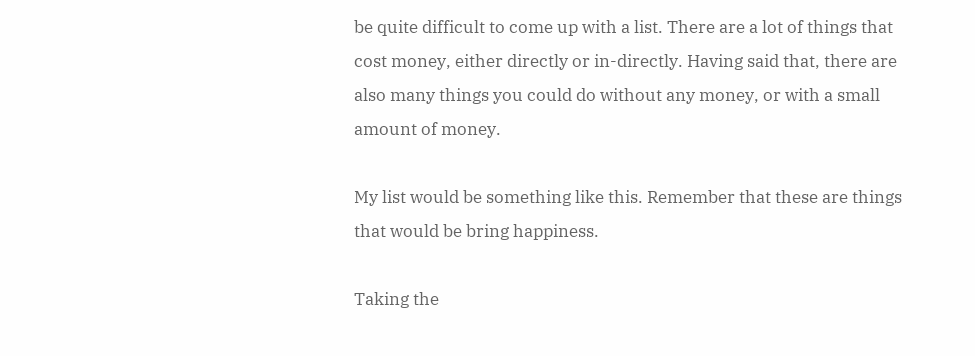be quite difficult to come up with a list. There are a lot of things that cost money, either directly or in-directly. Having said that, there are also many things you could do without any money, or with a small amount of money.

My list would be something like this. Remember that these are things that would be bring happiness.

Taking the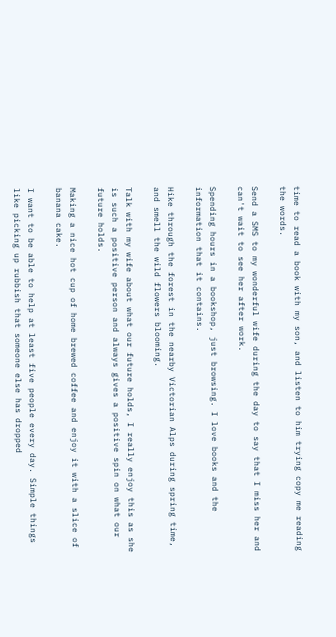time to read a book with my son, and listen to him trying copy me reading the words.

Send a SMS to my wonderful wife during the day to say that I miss her and can't wait to see her after work.

Spending hours in a bookshop, just browsing. I love books and the information that it contains.

Hike through the forest in the nearby Victorian Alps during spring time, and smell the wild flowers blooming.

Talk with my wife about what our future holds, I really enjoy this as she is such a positive person and always gives a positive spin on what our future holds.

Making a nice hot cup of home brewed coffee and enjoy it with a slice of banana cake.

I want to be able to help at least five people every day. Simple things like picking up rubbish that someone else has dropped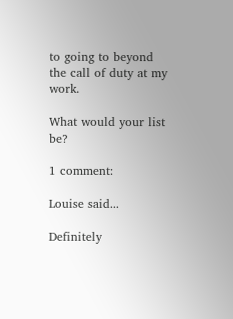to going to beyond the call of duty at my work.

What would your list be?

1 comment:

Louise said...

Definitely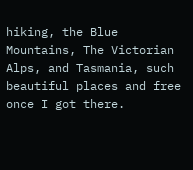hiking, the Blue Mountains, The Victorian Alps, and Tasmania, such beautiful places and free once I got there.